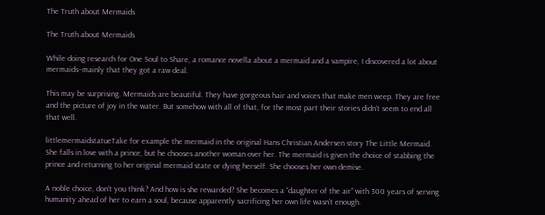The Truth about Mermaids

The Truth about Mermaids

While doing research for One Soul to Share, a romance novella about a mermaid and a vampire, I discovered a lot about mermaids–mainly that they got a raw deal.

This may be surprising. Mermaids are beautiful. They have gorgeous hair and voices that make men weep. They are free and the picture of joy in the water. But somehow with all of that, for the most part their stories didn’t seem to end all that well.

littlemermaidstatueTake for example the mermaid in the original Hans Christian Andersen story The Little Mermaid. She falls in love with a prince, but he chooses another woman over her. The mermaid is given the choice of stabbing the prince and returning to her original mermaid state or dying herself. She chooses her own demise.

A noble choice, don’t you think? And how is she rewarded? She becomes a “daughter of the air” with 300 years of serving humanity ahead of her to earn a soul, because apparently sacrificing her own life wasn’t enough.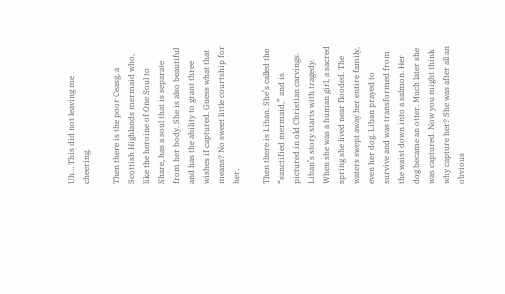Uh… This did not leaving me cheering.

Then there is the poor Ceasg, a Scottish Highlands mermaid who, like the heroine of One Soul to Share, has a soul that is separate from her body. She is also beautiful and has the ability to grant three wishes if captured. Guess what that means? No sweet little courtship for her.

Then there is Liban. She’s called the “sanctified mermaid,” and is pictured in old Christian carvings. Liban’s story starts with tragedy. When she was a human girl, a sacred spring she lived near flooded. The waters swept away her entire family, even her dog. Liban prayed to survive and was transformed from the waist down into a salmon. Her dog became an otter. Much later she was captured. Now you might think why capture her? She was after all an obvious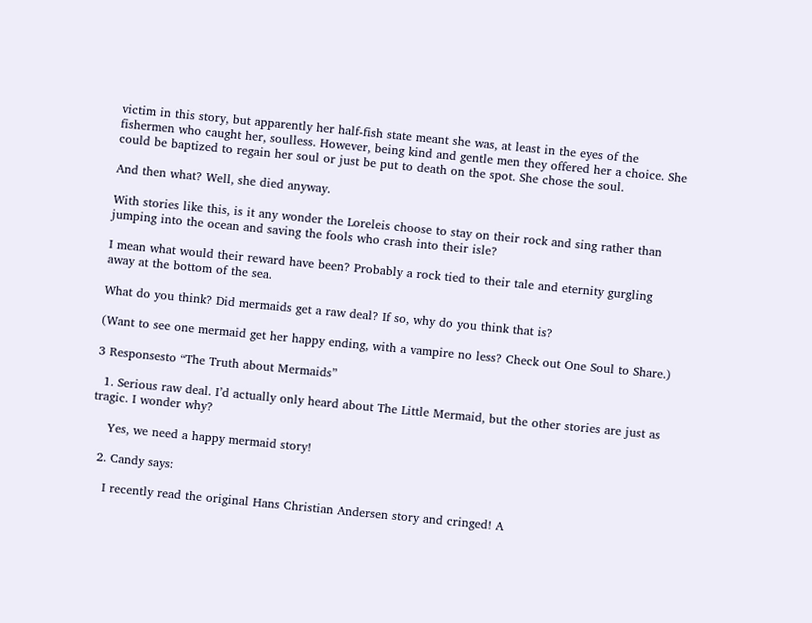victim in this story, but apparently her half-fish state meant she was, at least in the eyes of the fishermen who caught her, soulless. However, being kind and gentle men they offered her a choice. She could be baptized to regain her soul or just be put to death on the spot. She chose the soul.

And then what? Well, she died anyway.

With stories like this, is it any wonder the Loreleis choose to stay on their rock and sing rather than jumping into the ocean and saving the fools who crash into their isle?

I mean what would their reward have been? Probably a rock tied to their tale and eternity gurgling away at the bottom of the sea.

What do you think? Did mermaids get a raw deal? If so, why do you think that is?

(Want to see one mermaid get her happy ending, with a vampire no less? Check out One Soul to Share.)

3 Responsesto “The Truth about Mermaids”

  1. Serious raw deal. I’d actually only heard about The Little Mermaid, but the other stories are just as tragic. I wonder why?

    Yes, we need a happy mermaid story!

  2. Candy says:

    I recently read the original Hans Christian Andersen story and cringed! A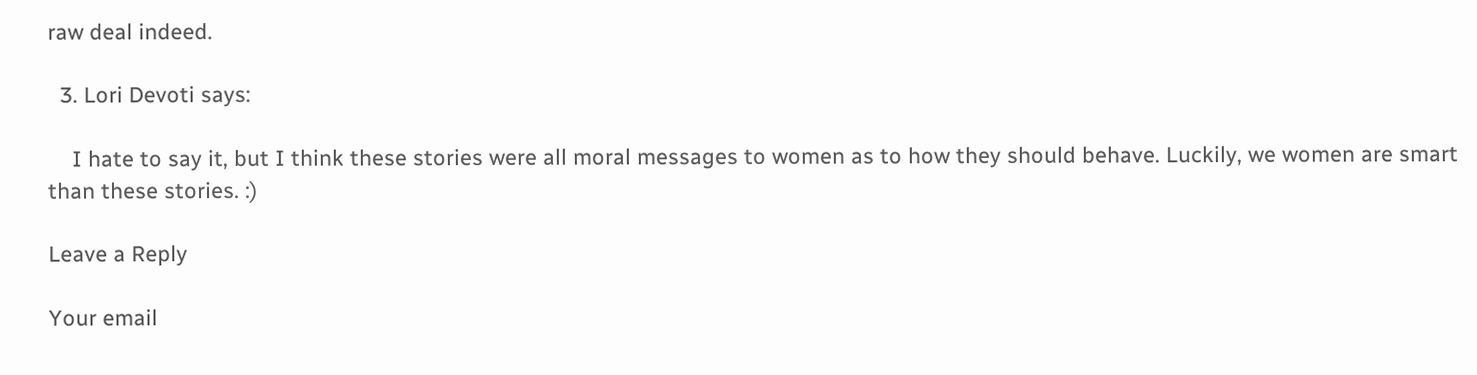raw deal indeed.

  3. Lori Devoti says:

    I hate to say it, but I think these stories were all moral messages to women as to how they should behave. Luckily, we women are smart than these stories. :)

Leave a Reply

Your email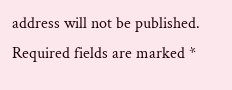address will not be published. Required fields are marked *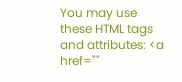You may use these HTML tags and attributes: <a href=""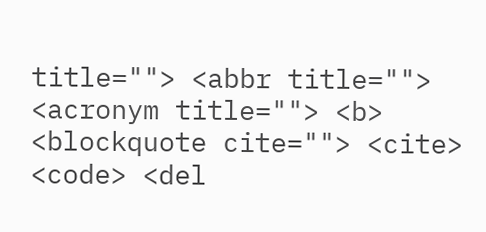title=""> <abbr title=""> <acronym title=""> <b> <blockquote cite=""> <cite> <code> <del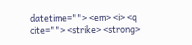datetime=""> <em> <i> <q cite=""> <strike> <strong>